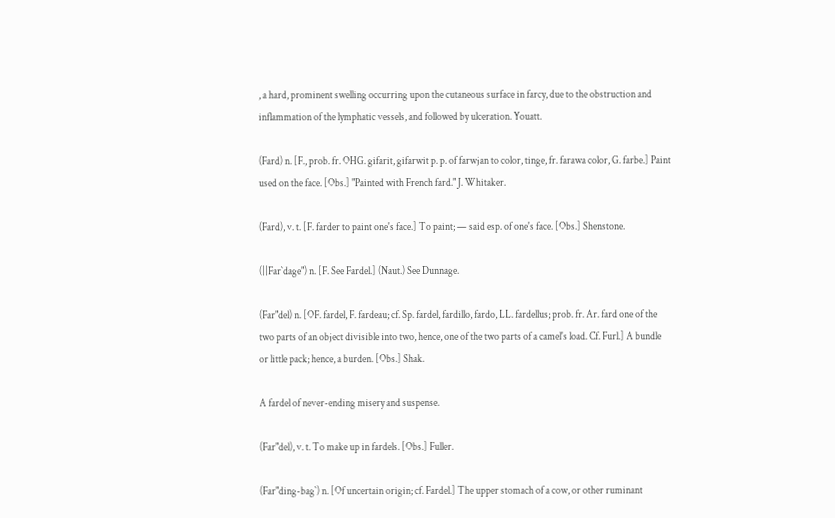, a hard, prominent swelling occurring upon the cutaneous surface in farcy, due to the obstruction and inflammation of the lymphatic vessels, and followed by ulceration. Youatt.

(Fard) n. [F., prob. fr. OHG. gifarit, gifarwit p. p. of farwjan to color, tinge, fr. farawa color, G. farbe.] Paint used on the face. [Obs.] "Painted with French fard." J. Whitaker.

(Fard), v. t. [F. farder to paint one's face.] To paint; — said esp. of one's face. [Obs.] Shenstone.

(||Far`dage") n. [F. See Fardel.] (Naut.) See Dunnage.

(Far"del) n. [OF. fardel, F. fardeau; cf. Sp. fardel, fardillo, fardo, LL. fardellus; prob. fr. Ar. fard one of the two parts of an object divisible into two, hence, one of the two parts of a camel's load. Cf. Furl.] A bundle or little pack; hence, a burden. [Obs.] Shak.

A fardel of never-ending misery and suspense.

(Far"del), v. t. To make up in fardels. [Obs.] Fuller.

(Far"ding-bag`) n. [Of uncertain origin; cf. Fardel.] The upper stomach of a cow, or other ruminant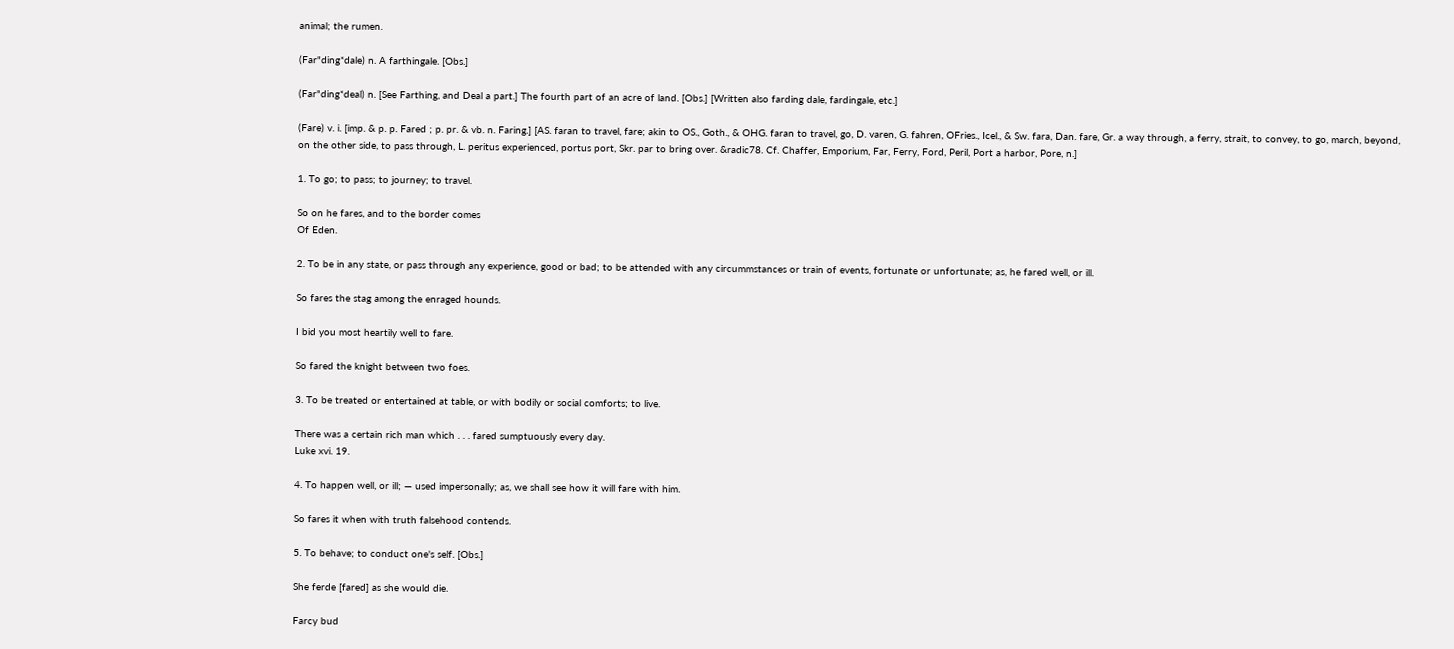animal; the rumen.

(Far"ding*dale) n. A farthingale. [Obs.]

(Far"ding*deal) n. [See Farthing, and Deal a part.] The fourth part of an acre of land. [Obs.] [Written also farding dale, fardingale, etc.]

(Fare) v. i. [imp. & p. p. Fared ; p. pr. & vb. n. Faring.] [AS. faran to travel, fare; akin to OS., Goth., & OHG. faran to travel, go, D. varen, G. fahren, OFries., Icel., & Sw. fara, Dan. fare, Gr. a way through, a ferry, strait, to convey, to go, march, beyond, on the other side, to pass through, L. peritus experienced, portus port, Skr. par to bring over. &radic78. Cf. Chaffer, Emporium, Far, Ferry, Ford, Peril, Port a harbor, Pore, n.]

1. To go; to pass; to journey; to travel.

So on he fares, and to the border comes
Of Eden.

2. To be in any state, or pass through any experience, good or bad; to be attended with any circummstances or train of events, fortunate or unfortunate; as, he fared well, or ill.

So fares the stag among the enraged hounds.

I bid you most heartily well to fare.

So fared the knight between two foes.

3. To be treated or entertained at table, or with bodily or social comforts; to live.

There was a certain rich man which . . . fared sumptuously every day.
Luke xvi. 19.

4. To happen well, or ill; — used impersonally; as, we shall see how it will fare with him.

So fares it when with truth falsehood contends.

5. To behave; to conduct one's self. [Obs.]

She ferde [fared] as she would die.

Farcy bud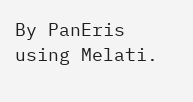By PanEris using Melati.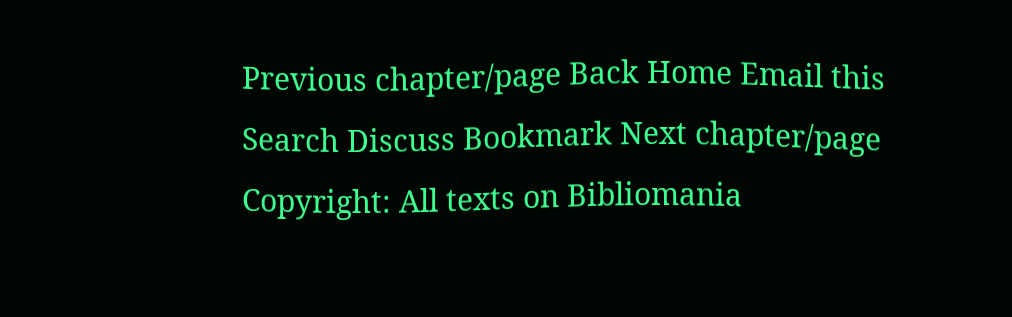Previous chapter/page Back Home Email this Search Discuss Bookmark Next chapter/page
Copyright: All texts on Bibliomania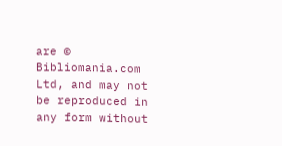are © Bibliomania.com Ltd, and may not be reproduced in any form without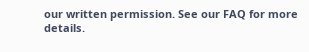our written permission. See our FAQ for more details.